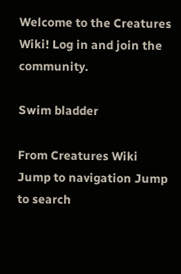Welcome to the Creatures Wiki! Log in and join the community.

Swim bladder

From Creatures Wiki
Jump to navigation Jump to search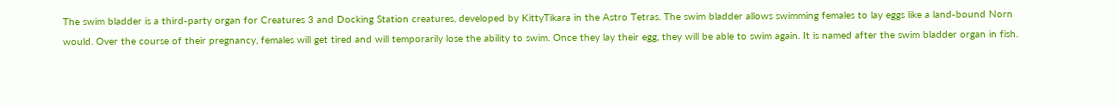The swim bladder is a third-party organ for Creatures 3 and Docking Station creatures, developed by KittyTikara in the Astro Tetras. The swim bladder allows swimming females to lay eggs like a land-bound Norn would. Over the course of their pregnancy, females will get tired and will temporarily lose the ability to swim. Once they lay their egg, they will be able to swim again. It is named after the swim bladder organ in fish.